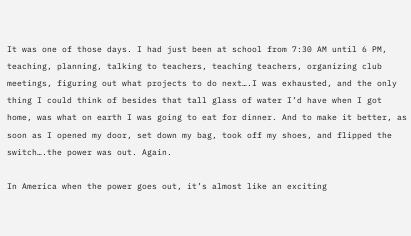It was one of those days. I had just been at school from 7:30 AM until 6 PM, teaching, planning, talking to teachers, teaching teachers, organizing club meetings, figuring out what projects to do next….I was exhausted, and the only thing I could think of besides that tall glass of water I’d have when I got home, was what on earth I was going to eat for dinner. And to make it better, as soon as I opened my door, set down my bag, took off my shoes, and flipped the switch….the power was out. Again.

In America when the power goes out, it’s almost like an exciting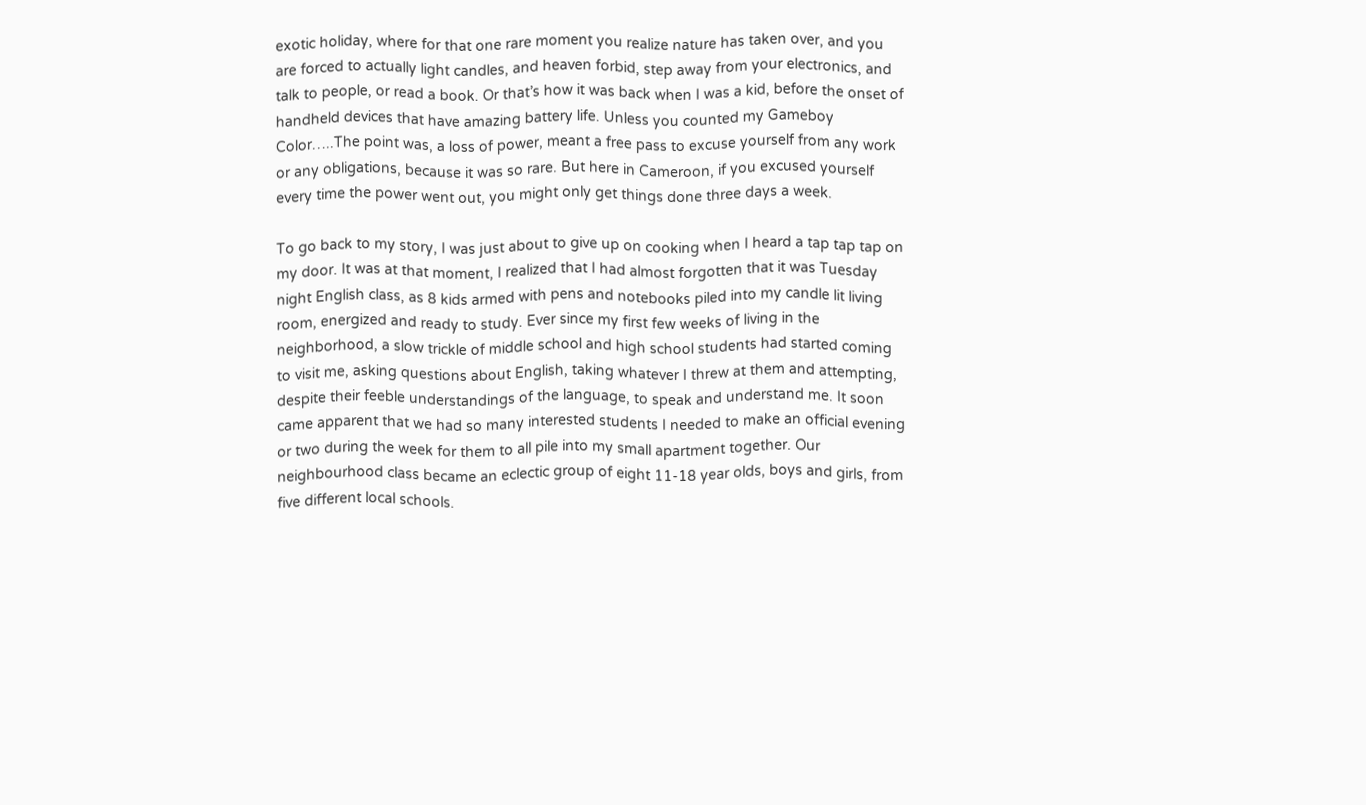exotic holiday, where for that one rare moment you realize nature has taken over, and you are forced to actually light candles, and heaven forbid, step away from your electronics, and talk to people, or read a book. Or that’s how it was back when I was a kid, before the onset of handheld devices that have amazing battery life. Unless you counted my Gameboy Color…..The point was, a loss of power, meant a free pass to excuse yourself from any work or any obligations, because it was so rare. But here in Cameroon, if you excused yourself every time the power went out, you might only get things done three days a week.

To go back to my story, I was just about to give up on cooking when I heard a tap tap tap on my door. It was at that moment, I realized that I had almost forgotten that it was Tuesday night English class, as 8 kids armed with pens and notebooks piled into my candle lit living room, energized and ready to study. Ever since my first few weeks of living in the neighborhood, a slow trickle of middle school and high school students had started coming to visit me, asking questions about English, taking whatever I threw at them and attempting, despite their feeble understandings of the language, to speak and understand me. It soon came apparent that we had so many interested students I needed to make an official evening or two during the week for them to all pile into my small apartment together. Our neighbourhood class became an eclectic group of eight 11-18 year olds, boys and girls, from five different local schools.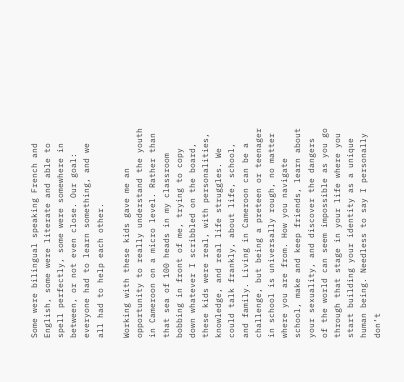Some were bilingual speaking French and English, some were literate and able to spell perfectly, some were somewhere in between, or not even close. Our goal: everyone had to learn something, and we all had to help each other.

Working with these kids gave me an opportunity to really understand the youth in Cameroon on a micro level. Rather than that sea of 100 heads in my classroom bobbing in front of me, trying to copy down whatever I scribbled on the board, these kids were real, with personalities, knowledge, and real life struggles. We could talk frankly, about life, school, and family. Living in Cameroon can be a challenge, but being a preteen or teenager in school is universally rough, no matter where you are from. How you navigate school, make and keep friends, learn about your sexuality, and discover the dangers of the world can seem impossible as you go through that stage in your life where you start building your identity as a unique human being. Needless to say I personally don’t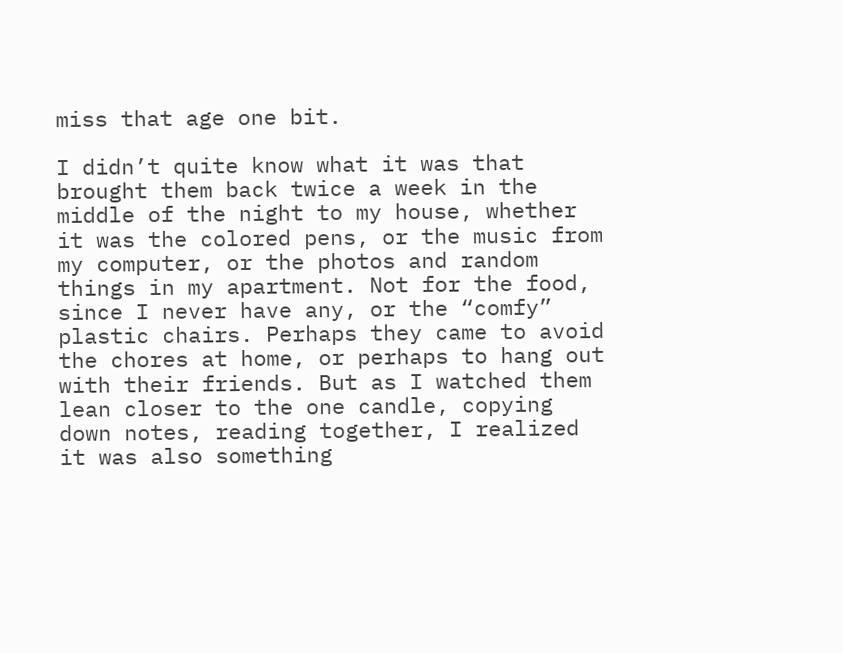miss that age one bit.

I didn’t quite know what it was that brought them back twice a week in the middle of the night to my house, whether it was the colored pens, or the music from my computer, or the photos and random things in my apartment. Not for the food, since I never have any, or the “comfy” plastic chairs. Perhaps they came to avoid the chores at home, or perhaps to hang out with their friends. But as I watched them lean closer to the one candle, copying down notes, reading together, I realized it was also something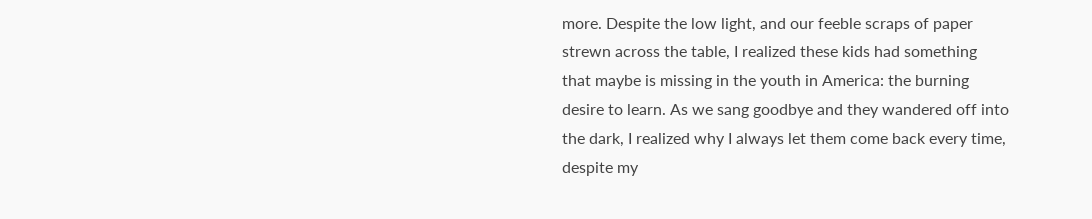more. Despite the low light, and our feeble scraps of paper strewn across the table, I realized these kids had something that maybe is missing in the youth in America: the burning desire to learn. As we sang goodbye and they wandered off into the dark, I realized why I always let them come back every time, despite my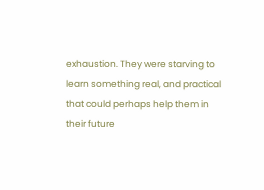exhaustion. They were starving to learn something real, and practical that could perhaps help them in their future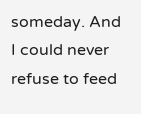someday. And I could never refuse to feed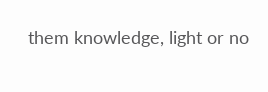them knowledge, light or no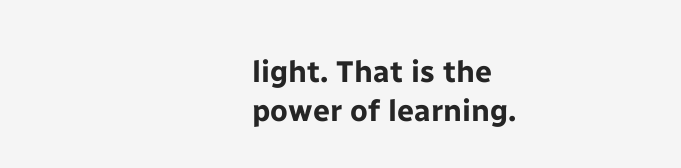light. That is the power of learning.